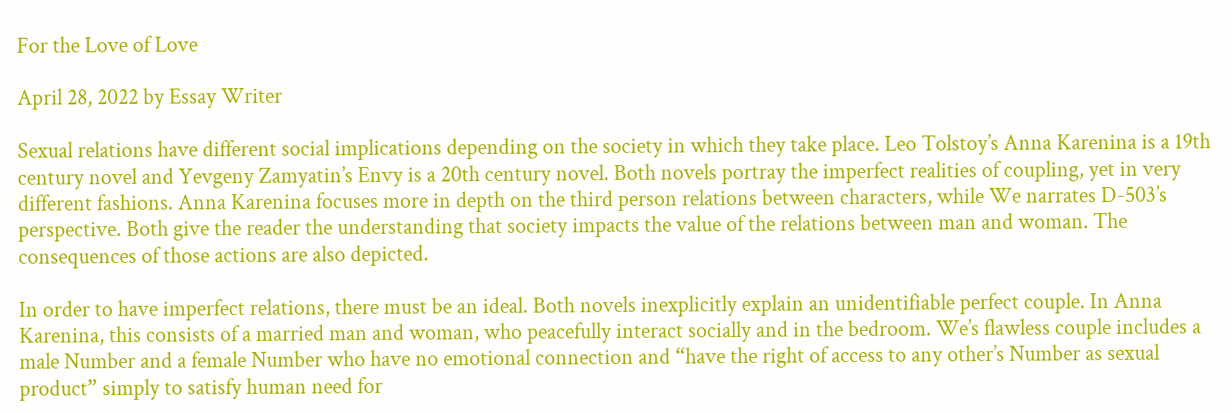For the Love of Love

April 28, 2022 by Essay Writer

Sexual relations have different social implications depending on the society in which they take place. Leo Tolstoy’s Anna Karenina is a 19th century novel and Yevgeny Zamyatin’s Envy is a 20th century novel. Both novels portray the imperfect realities of coupling, yet in very different fashions. Anna Karenina focuses more in depth on the third person relations between characters, while We narrates D-503’s perspective. Both give the reader the understanding that society impacts the value of the relations between man and woman. The consequences of those actions are also depicted.

In order to have imperfect relations, there must be an ideal. Both novels inexplicitly explain an unidentifiable perfect couple. In Anna Karenina, this consists of a married man and woman, who peacefully interact socially and in the bedroom. We’s flawless couple includes a male Number and a female Number who have no emotional connection and “have the right of access to any other’s Number as sexual product” simply to satisfy human need for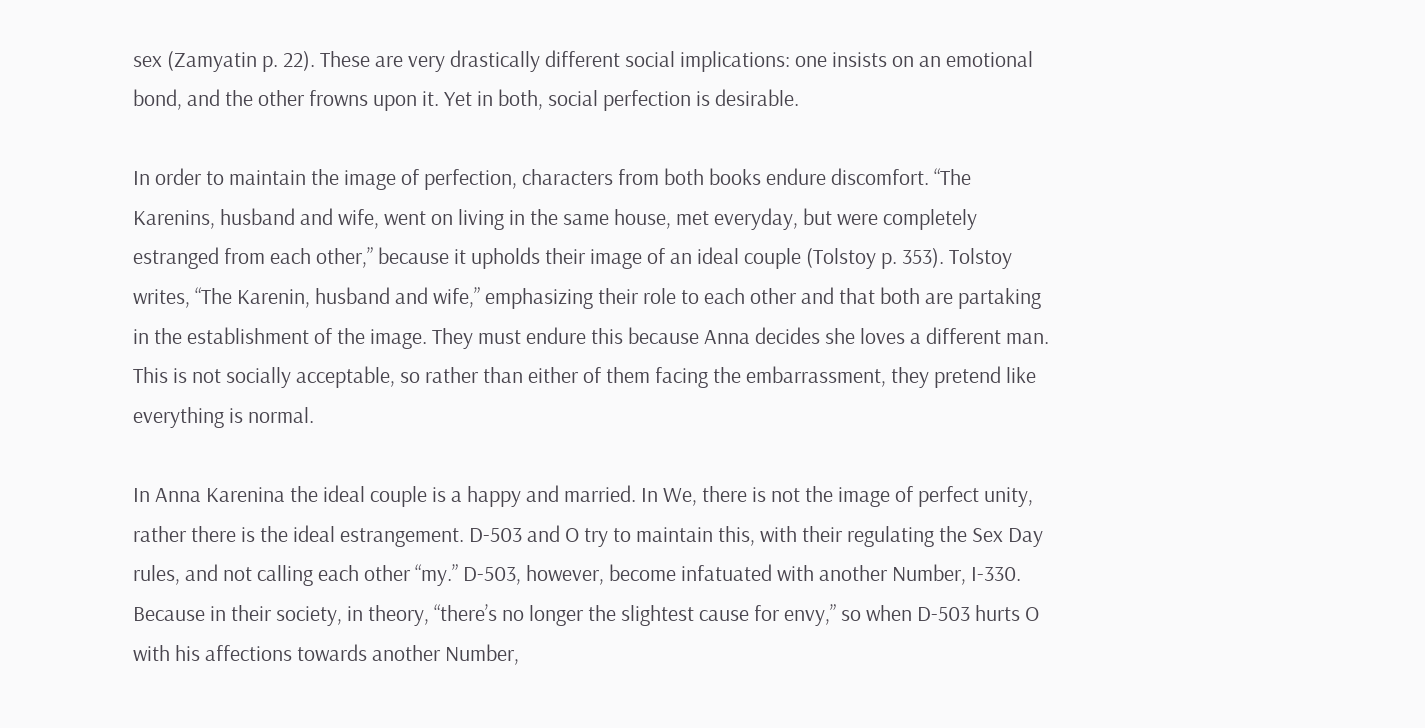sex (Zamyatin p. 22). These are very drastically different social implications: one insists on an emotional bond, and the other frowns upon it. Yet in both, social perfection is desirable.

In order to maintain the image of perfection, characters from both books endure discomfort. “The Karenins, husband and wife, went on living in the same house, met everyday, but were completely estranged from each other,” because it upholds their image of an ideal couple (Tolstoy p. 353). Tolstoy writes, “The Karenin, husband and wife,” emphasizing their role to each other and that both are partaking in the establishment of the image. They must endure this because Anna decides she loves a different man. This is not socially acceptable, so rather than either of them facing the embarrassment, they pretend like everything is normal.

In Anna Karenina the ideal couple is a happy and married. In We, there is not the image of perfect unity, rather there is the ideal estrangement. D-503 and O try to maintain this, with their regulating the Sex Day rules, and not calling each other “my.” D-503, however, become infatuated with another Number, I-330. Because in their society, in theory, “there’s no longer the slightest cause for envy,” so when D-503 hurts O with his affections towards another Number,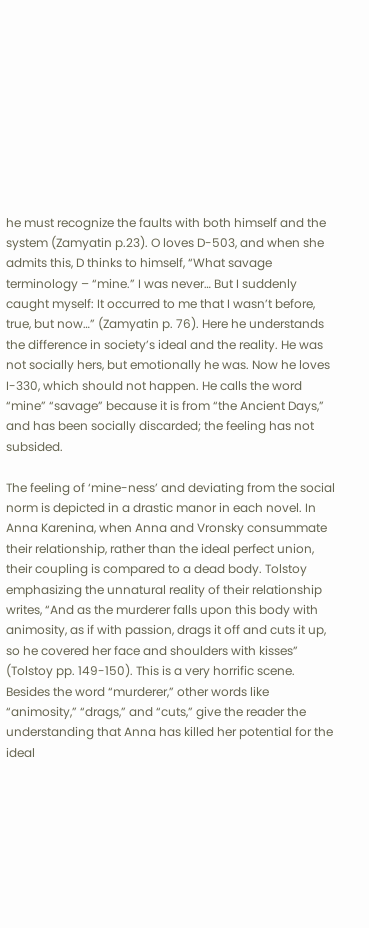he must recognize the faults with both himself and the system (Zamyatin p.23). O loves D-503, and when she admits this, D thinks to himself, “What savage terminology – “mine.” I was never… But I suddenly caught myself: It occurred to me that I wasn’t before, true, but now…” (Zamyatin p. 76). Here he understands the difference in society’s ideal and the reality. He was not socially hers, but emotionally he was. Now he loves I-330, which should not happen. He calls the word “mine” “savage” because it is from “the Ancient Days,” and has been socially discarded; the feeling has not subsided.

The feeling of ‘mine-ness’ and deviating from the social norm is depicted in a drastic manor in each novel. In Anna Karenina, when Anna and Vronsky consummate their relationship, rather than the ideal perfect union, their coupling is compared to a dead body. Tolstoy emphasizing the unnatural reality of their relationship writes, “And as the murderer falls upon this body with animosity, as if with passion, drags it off and cuts it up, so he covered her face and shoulders with kisses” (Tolstoy pp. 149-150). This is a very horrific scene. Besides the word “murderer,” other words like “animosity,” “drags,” and “cuts,” give the reader the understanding that Anna has killed her potential for the ideal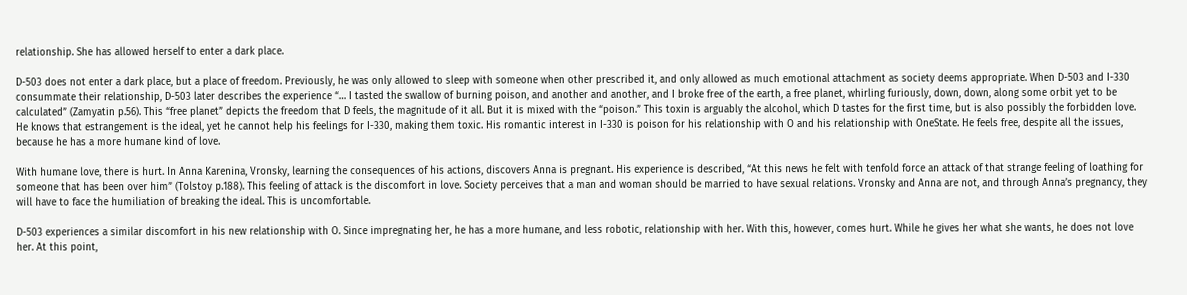relationship. She has allowed herself to enter a dark place.

D-503 does not enter a dark place, but a place of freedom. Previously, he was only allowed to sleep with someone when other prescribed it, and only allowed as much emotional attachment as society deems appropriate. When D-503 and I-330 consummate their relationship, D-503 later describes the experience “… I tasted the swallow of burning poison, and another and another, and I broke free of the earth, a free planet, whirling furiously, down, down, along some orbit yet to be calculated” (Zamyatin p.56). This “free planet” depicts the freedom that D feels, the magnitude of it all. But it is mixed with the “poison.” This toxin is arguably the alcohol, which D tastes for the first time, but is also possibly the forbidden love. He knows that estrangement is the ideal, yet he cannot help his feelings for I-330, making them toxic. His romantic interest in I-330 is poison for his relationship with O and his relationship with OneState. He feels free, despite all the issues, because he has a more humane kind of love.

With humane love, there is hurt. In Anna Karenina, Vronsky, learning the consequences of his actions, discovers Anna is pregnant. His experience is described, “At this news he felt with tenfold force an attack of that strange feeling of loathing for someone that has been over him” (Tolstoy p.188). This feeling of attack is the discomfort in love. Society perceives that a man and woman should be married to have sexual relations. Vronsky and Anna are not, and through Anna’s pregnancy, they will have to face the humiliation of breaking the ideal. This is uncomfortable.

D-503 experiences a similar discomfort in his new relationship with O. Since impregnating her, he has a more humane, and less robotic, relationship with her. With this, however, comes hurt. While he gives her what she wants, he does not love her. At this point,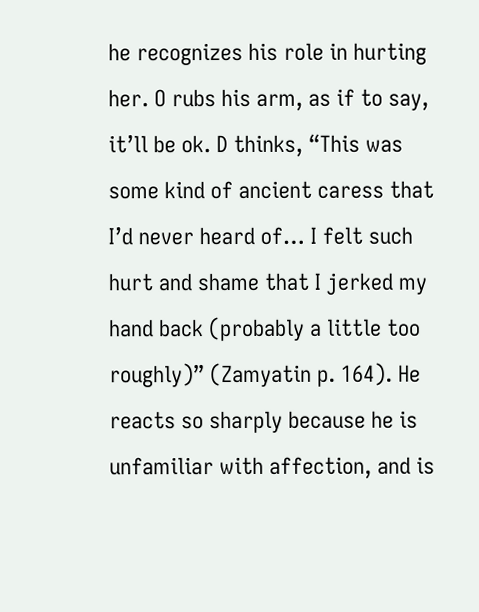he recognizes his role in hurting her. O rubs his arm, as if to say, it’ll be ok. D thinks, “This was some kind of ancient caress that I’d never heard of… I felt such hurt and shame that I jerked my hand back (probably a little too roughly)” (Zamyatin p. 164). He reacts so sharply because he is unfamiliar with affection, and is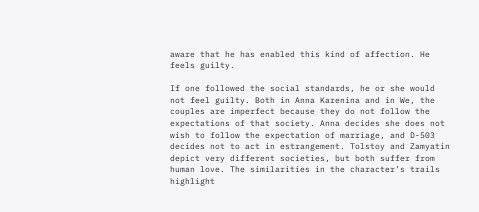aware that he has enabled this kind of affection. He feels guilty.

If one followed the social standards, he or she would not feel guilty. Both in Anna Karenina and in We, the couples are imperfect because they do not follow the expectations of that society. Anna decides she does not wish to follow the expectation of marriage, and D-503 decides not to act in estrangement. Tolstoy and Zamyatin depict very different societies, but both suffer from human love. The similarities in the character’s trails highlight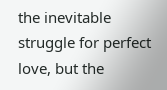the inevitable struggle for perfect love, but the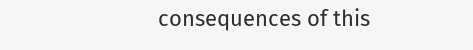consequences of this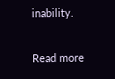inability.

Read more